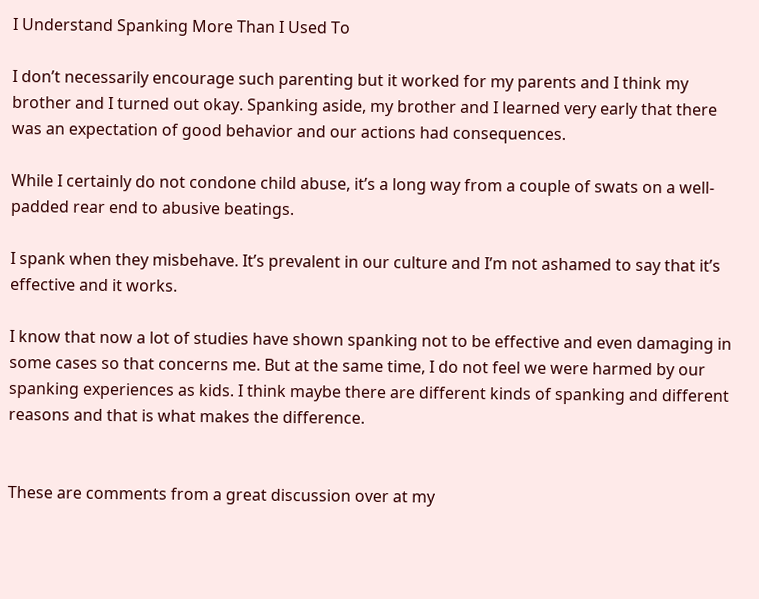I Understand Spanking More Than I Used To

I don’t necessarily encourage such parenting but it worked for my parents and I think my brother and I turned out okay. Spanking aside, my brother and I learned very early that there was an expectation of good behavior and our actions had consequences.

While I certainly do not condone child abuse, it’s a long way from a couple of swats on a well-padded rear end to abusive beatings.

I spank when they misbehave. It’s prevalent in our culture and I’m not ashamed to say that it’s effective and it works.

I know that now a lot of studies have shown spanking not to be effective and even damaging in some cases so that concerns me. But at the same time, I do not feel we were harmed by our spanking experiences as kids. I think maybe there are different kinds of spanking and different reasons and that is what makes the difference.


These are comments from a great discussion over at my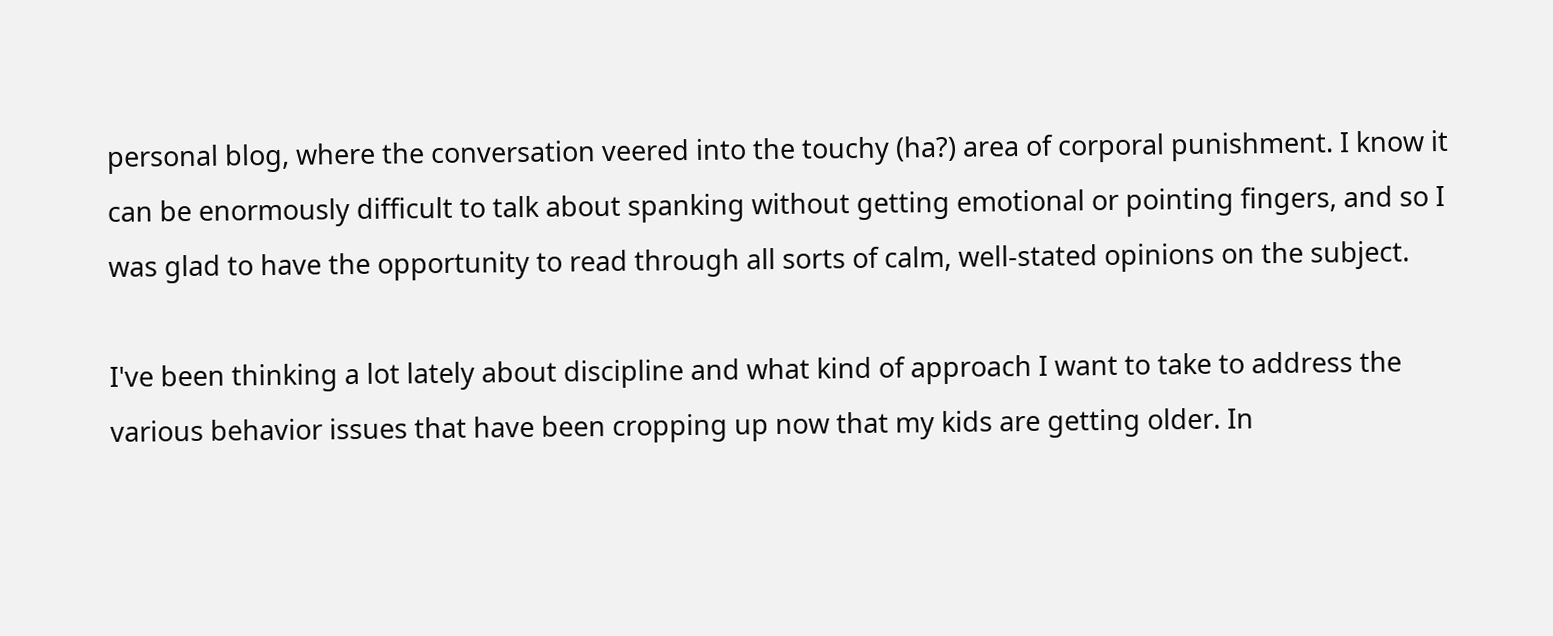personal blog, where the conversation veered into the touchy (ha?) area of corporal punishment. I know it can be enormously difficult to talk about spanking without getting emotional or pointing fingers, and so I was glad to have the opportunity to read through all sorts of calm, well-stated opinions on the subject.

I've been thinking a lot lately about discipline and what kind of approach I want to take to address the various behavior issues that have been cropping up now that my kids are getting older. In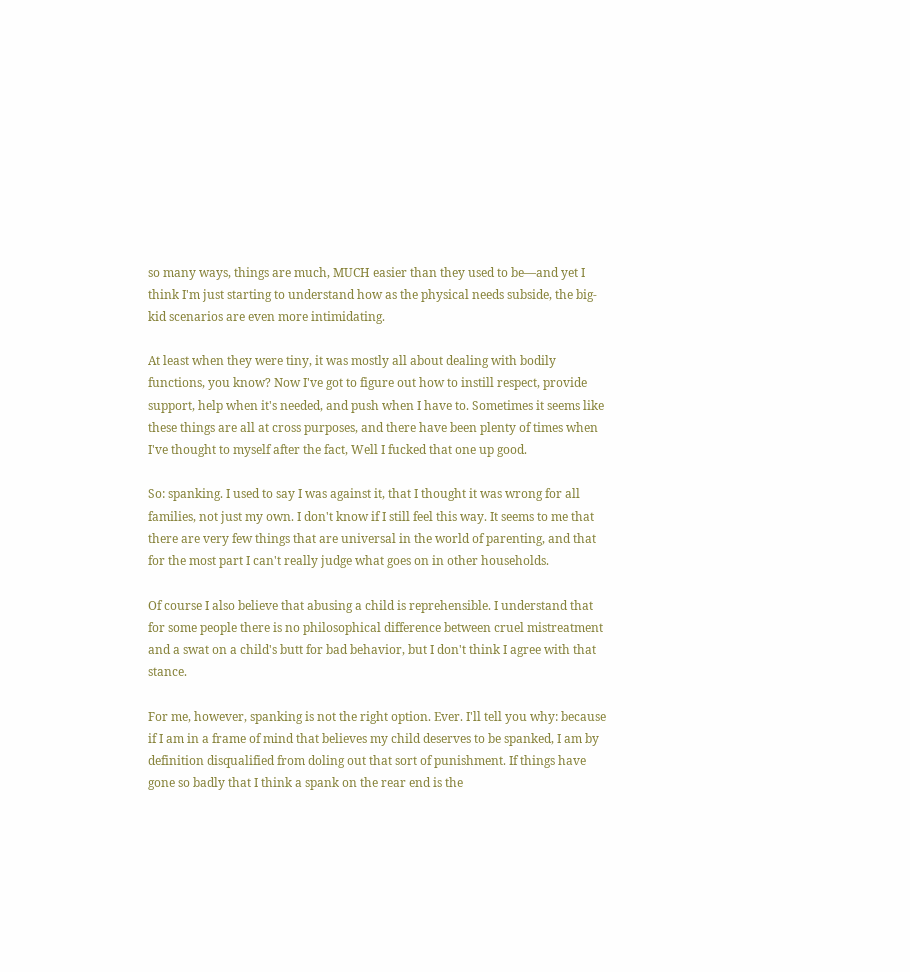so many ways, things are much, MUCH easier than they used to be—and yet I think I'm just starting to understand how as the physical needs subside, the big-kid scenarios are even more intimidating.

At least when they were tiny, it was mostly all about dealing with bodily functions, you know? Now I've got to figure out how to instill respect, provide support, help when it's needed, and push when I have to. Sometimes it seems like these things are all at cross purposes, and there have been plenty of times when I've thought to myself after the fact, Well I fucked that one up good.

So: spanking. I used to say I was against it, that I thought it was wrong for all families, not just my own. I don't know if I still feel this way. It seems to me that there are very few things that are universal in the world of parenting, and that for the most part I can't really judge what goes on in other households.

Of course I also believe that abusing a child is reprehensible. I understand that for some people there is no philosophical difference between cruel mistreatment and a swat on a child's butt for bad behavior, but I don't think I agree with that stance.

For me, however, spanking is not the right option. Ever. I'll tell you why: because if I am in a frame of mind that believes my child deserves to be spanked, I am by definition disqualified from doling out that sort of punishment. If things have gone so badly that I think a spank on the rear end is the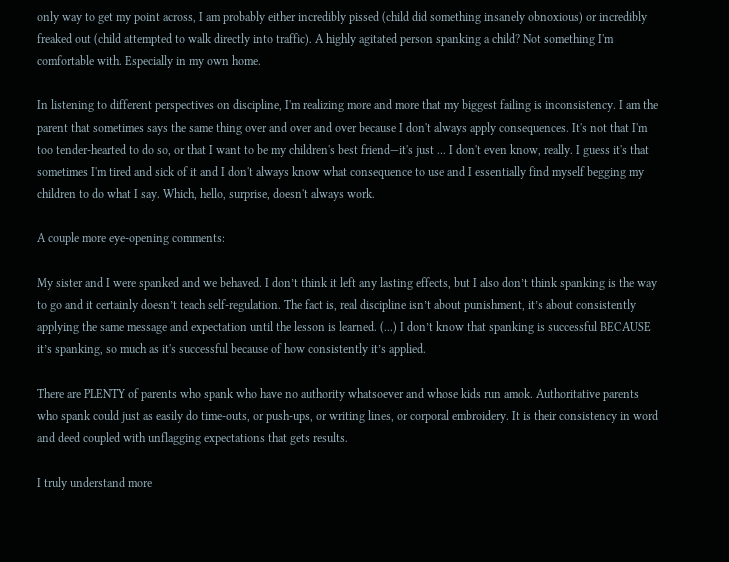only way to get my point across, I am probably either incredibly pissed (child did something insanely obnoxious) or incredibly freaked out (child attempted to walk directly into traffic). A highly agitated person spanking a child? Not something I'm comfortable with. Especially in my own home.

In listening to different perspectives on discipline, I'm realizing more and more that my biggest failing is inconsistency. I am the parent that sometimes says the same thing over and over and over because I don't always apply consequences. It's not that I'm too tender-hearted to do so, or that I want to be my children's best friend—it's just ... I don't even know, really. I guess it's that sometimes I'm tired and sick of it and I don't always know what consequence to use and I essentially find myself begging my children to do what I say. Which, hello, surprise, doesn't always work.

A couple more eye-opening comments:

My sister and I were spanked and we behaved. I don’t think it left any lasting effects, but I also don’t think spanking is the way to go and it certainly doesn’t teach self-regulation. The fact is, real discipline isn’t about punishment, it’s about consistently applying the same message and expectation until the lesson is learned. (...) I don’t know that spanking is successful BECAUSE it’s spanking, so much as it's successful because of how consistently it’s applied.

There are PLENTY of parents who spank who have no authority whatsoever and whose kids run amok. Authoritative parents who spank could just as easily do time-outs, or push-ups, or writing lines, or corporal embroidery. It is their consistency in word and deed coupled with unflagging expectations that gets results.

I truly understand more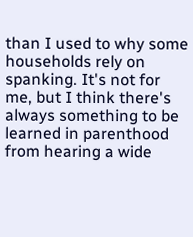than I used to why some households rely on spanking. It's not for me, but I think there's always something to be learned in parenthood from hearing a wide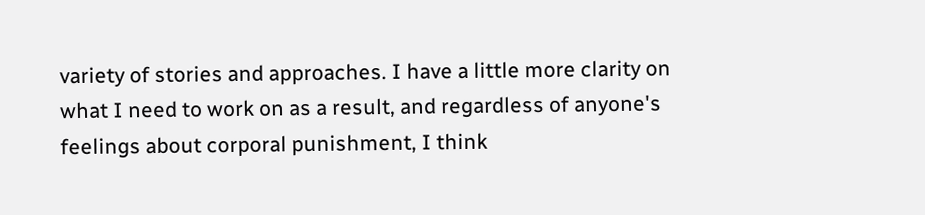variety of stories and approaches. I have a little more clarity on what I need to work on as a result, and regardless of anyone's feelings about corporal punishment, I think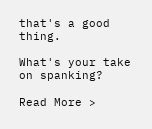that's a good thing.

What's your take on spanking?

Read More >